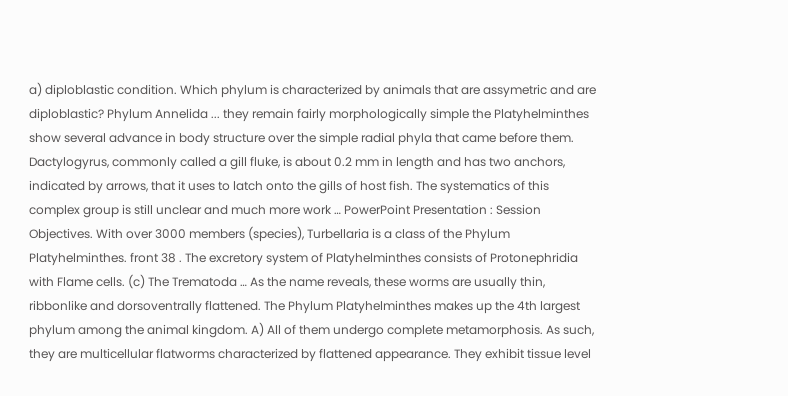a) diploblastic condition. Which phylum is characterized by animals that are assymetric and are diploblastic? Phylum Annelida ... they remain fairly morphologically simple the Platyhelminthes show several advance in body structure over the simple radial phyla that came before them. Dactylogyrus, commonly called a gill fluke, is about 0.2 mm in length and has two anchors, indicated by arrows, that it uses to latch onto the gills of host fish. The systematics of this complex group is still unclear and much more work … PowerPoint Presentation : Session Objectives. With over 3000 members (species), Turbellaria is a class of the Phylum Platyhelminthes. front 38 . The excretory system of Platyhelminthes consists of Protonephridia with Flame cells. (c) The Trematoda … As the name reveals, these worms are usually thin, ribbonlike and dorsoventrally flattened. The Phylum Platyhelminthes makes up the 4th largest phylum among the animal kingdom. A) All of them undergo complete metamorphosis. As such, they are multicellular flatworms characterized by flattened appearance. They exhibit tissue level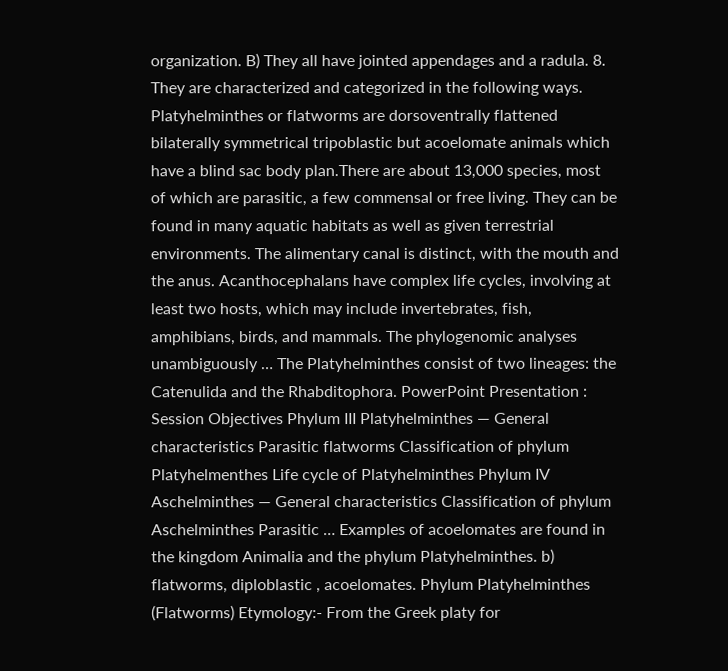organization. B) They all have jointed appendages and a radula. 8. They are characterized and categorized in the following ways. Platyhelminthes or flatworms are dorsoventrally flattened bilaterally symmetrical tripoblastic but acoelomate animals which have a blind sac body plan.There are about 13,000 species, most of which are parasitic, a few commensal or free living. They can be found in many aquatic habitats as well as given terrestrial environments. The alimentary canal is distinct, with the mouth and the anus. Acanthocephalans have complex life cycles, involving at least two hosts, which may include invertebrates, fish, amphibians, birds, and mammals. The phylogenomic analyses unambiguously … The Platyhelminthes consist of two lineages: the Catenulida and the Rhabditophora. PowerPoint Presentation : Session Objectives Phylum III Platyhelminthes — General characteristics Parasitic flatworms Classification of phylum Platyhelmenthes Life cycle of Platyhelminthes Phylum IV Aschelminthes — General characteristics Classification of phylum Aschelminthes Parasitic … Examples of acoelomates are found in the kingdom Animalia and the phylum Platyhelminthes. b) flatworms, diploblastic , acoelomates. Phylum Platyhelminthes (Flatworms) Etymology:- From the Greek platy for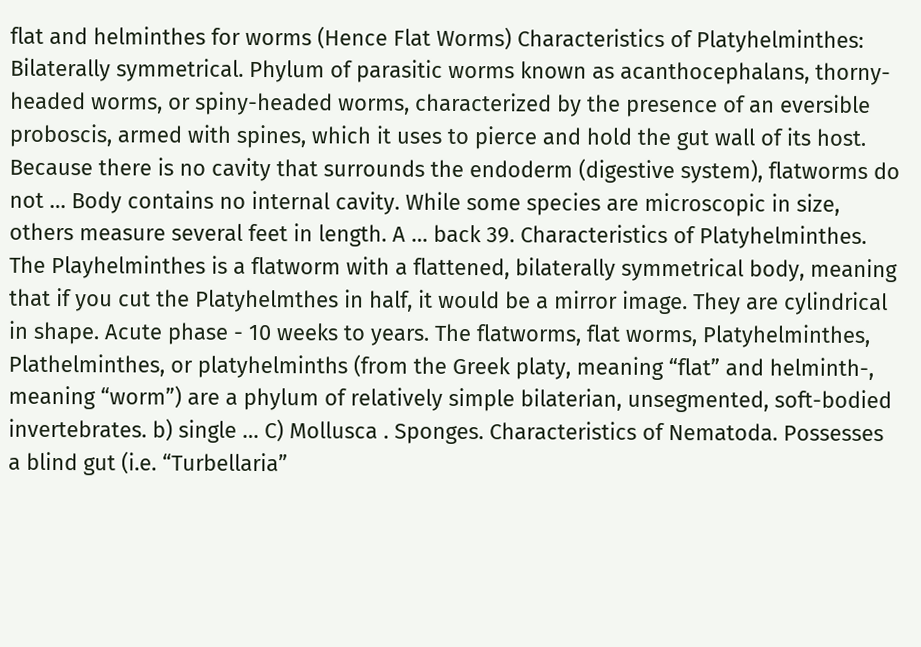flat and helminthes for worms (Hence Flat Worms) Characteristics of Platyhelminthes: Bilaterally symmetrical. Phylum of parasitic worms known as acanthocephalans, thorny-headed worms, or spiny-headed worms, characterized by the presence of an eversible proboscis, armed with spines, which it uses to pierce and hold the gut wall of its host. Because there is no cavity that surrounds the endoderm (digestive system), flatworms do not … Body contains no internal cavity. While some species are microscopic in size, others measure several feet in length. A … back 39. Characteristics of Platyhelminthes. The Playhelminthes is a flatworm with a flattened, bilaterally symmetrical body, meaning that if you cut the Platyhelmthes in half, it would be a mirror image. They are cylindrical in shape. Acute phase - 10 weeks to years. The flatworms, flat worms, Platyhelminthes, Plathelminthes, or platyhelminths (from the Greek platy, meaning “flat” and helminth-, meaning “worm”) are a phylum of relatively simple bilaterian, unsegmented, soft-bodied invertebrates. b) single … C) Mollusca . Sponges. Characteristics of Nematoda. Possesses a blind gut (i.e. “Turbellaria”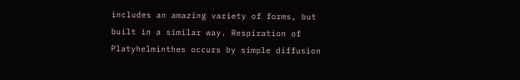includes an amazing variety of forms, but built in a similar way. Respiration of Platyhelminthes occurs by simple diffusion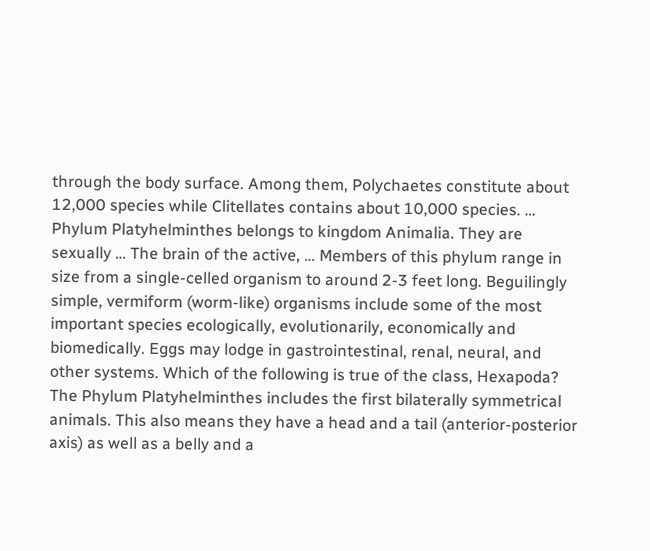through the body surface. Among them, Polychaetes constitute about 12,000 species while Clitellates contains about 10,000 species. … Phylum Platyhelminthes belongs to kingdom Animalia. They are sexually … The brain of the active, … Members of this phylum range in size from a single-celled organism to around 2-3 feet long. Beguilingly simple, vermiform (worm-like) organisms include some of the most important species ecologically, evolutionarily, economically and biomedically. Eggs may lodge in gastrointestinal, renal, neural, and other systems. Which of the following is true of the class, Hexapoda? The Phylum Platyhelminthes includes the first bilaterally symmetrical animals. This also means they have a head and a tail (anterior-posterior axis) as well as a belly and a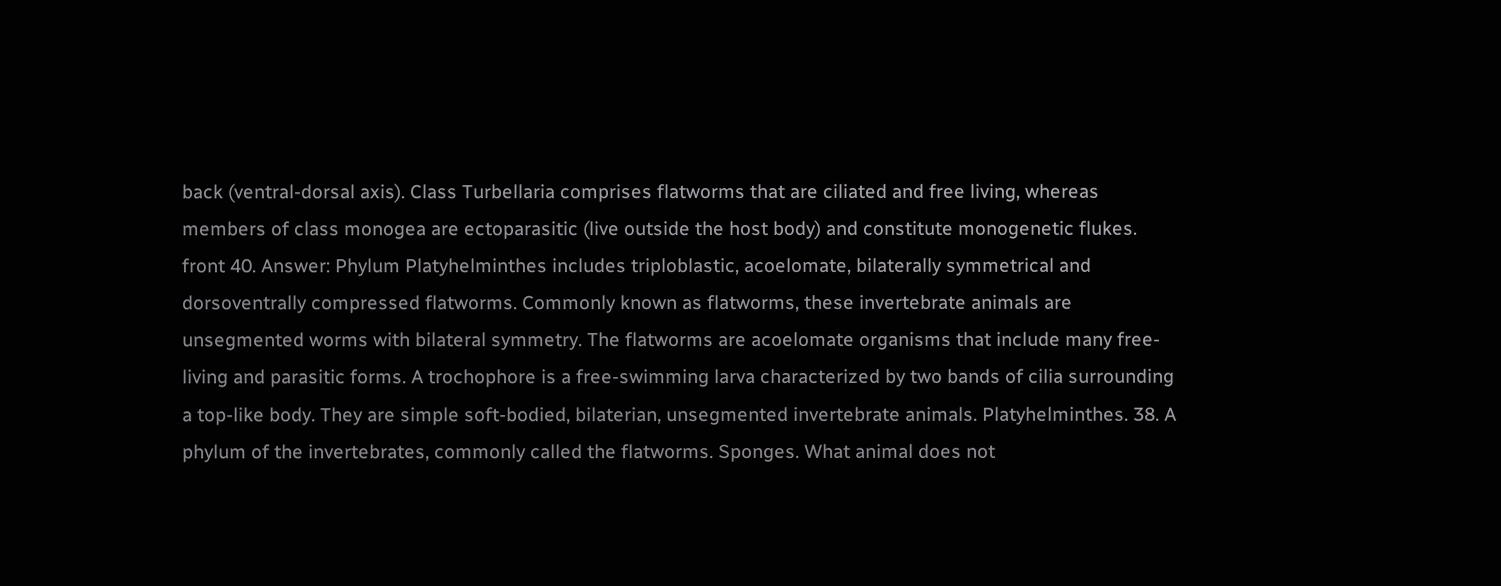back (ventral-dorsal axis). Class Turbellaria comprises flatworms that are ciliated and free living, whereas members of class monogea are ectoparasitic (live outside the host body) and constitute monogenetic flukes. front 40. Answer: Phylum Platyhelminthes includes triploblastic, acoelomate, bilaterally symmetrical and dorsoventrally compressed flatworms. Commonly known as flatworms, these invertebrate animals are unsegmented worms with bilateral symmetry. The flatworms are acoelomate organisms that include many free-living and parasitic forms. A trochophore is a free-swimming larva characterized by two bands of cilia surrounding a top-like body. They are simple soft-bodied, bilaterian, unsegmented invertebrate animals. Platyhelminthes. 38. A phylum of the invertebrates, commonly called the flatworms. Sponges. What animal does not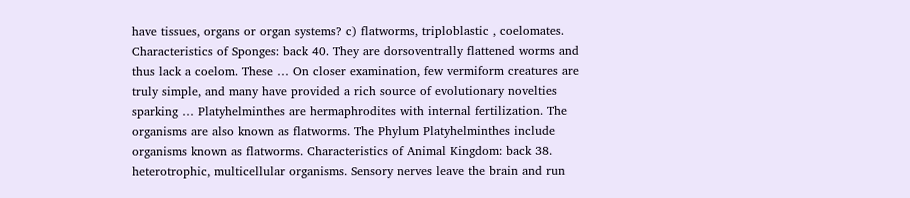have tissues, organs or organ systems? c) flatworms, triploblastic , coelomates. Characteristics of Sponges: back 40. They are dorsoventrally flattened worms and thus lack a coelom. These … On closer examination, few vermiform creatures are truly simple, and many have provided a rich source of evolutionary novelties sparking … Platyhelminthes are hermaphrodites with internal fertilization. The organisms are also known as flatworms. The Phylum Platyhelminthes include organisms known as flatworms. Characteristics of Animal Kingdom: back 38. heterotrophic, multicellular organisms. Sensory nerves leave the brain and run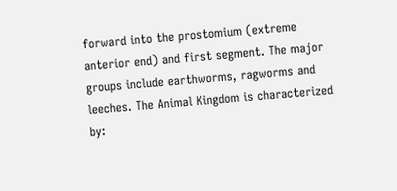forward into the prostomium (extreme anterior end) and first segment. The major groups include earthworms, ragworms and leeches. The Animal Kingdom is characterized by: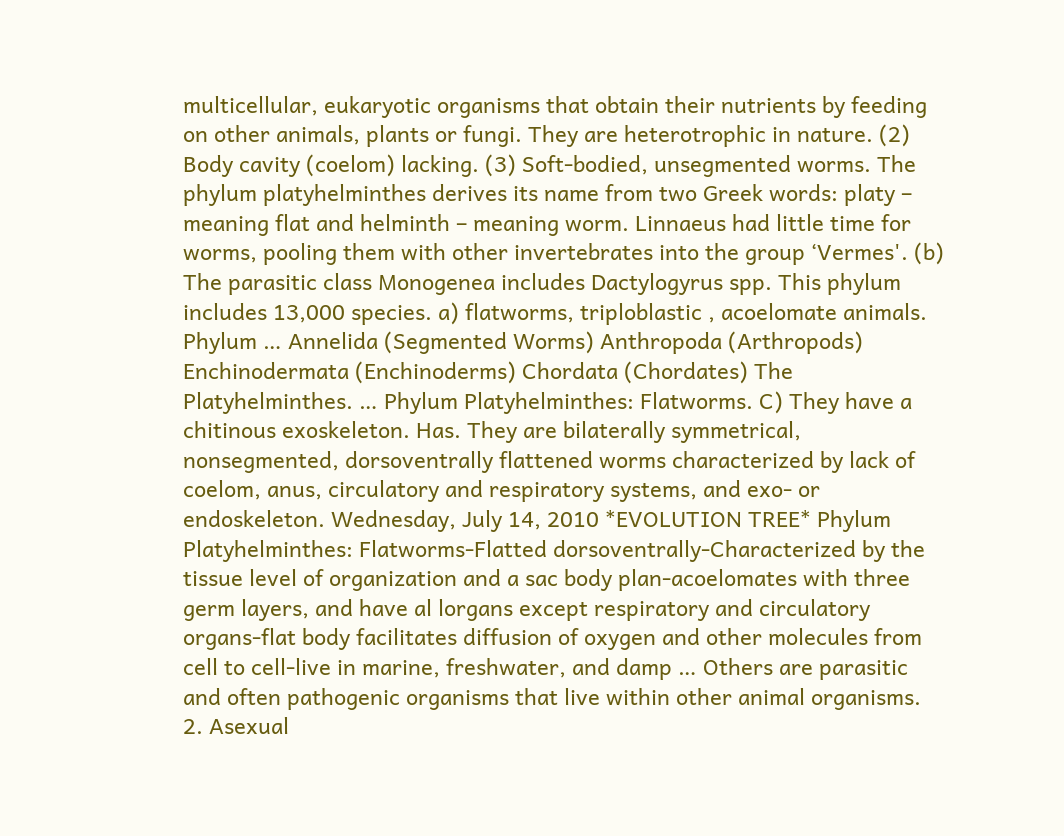multicellular, eukaryotic organisms that obtain their nutrients by feeding on other animals, plants or fungi. They are heterotrophic in nature. (2) Body cavity (coelom) lacking. (3) Soft-bodied, unsegmented worms. The phylum platyhelminthes derives its name from two Greek words: platy – meaning flat and helminth – meaning worm. Linnaeus had little time for worms, pooling them with other invertebrates into the group ‘Vermes'. (b) The parasitic class Monogenea includes Dactylogyrus spp. This phylum includes 13,000 species. a) flatworms, triploblastic , acoelomate animals. Phylum … Annelida (Segmented Worms) Anthropoda (Arthropods) Enchinodermata (Enchinoderms) Chordata (Chordates) The Platyhelminthes. … Phylum Platyhelminthes: Flatworms. C) They have a chitinous exoskeleton. Has. They are bilaterally symmetrical, nonsegmented, dorsoventrally flattened worms characterized by lack of coelom, anus, circulatory and respiratory systems, and exo- or endoskeleton. Wednesday, July 14, 2010 *EVOLUTION TREE* Phylum Platyhelminthes: Flatworms-Flatted dorsoventrally-Characterized by the tissue level of organization and a sac body plan-acoelomates with three germ layers, and have al lorgans except respiratory and circulatory organs-flat body facilitates diffusion of oxygen and other molecules from cell to cell-live in marine, freshwater, and damp … Others are parasitic and often pathogenic organisms that live within other animal organisms. 2. Asexual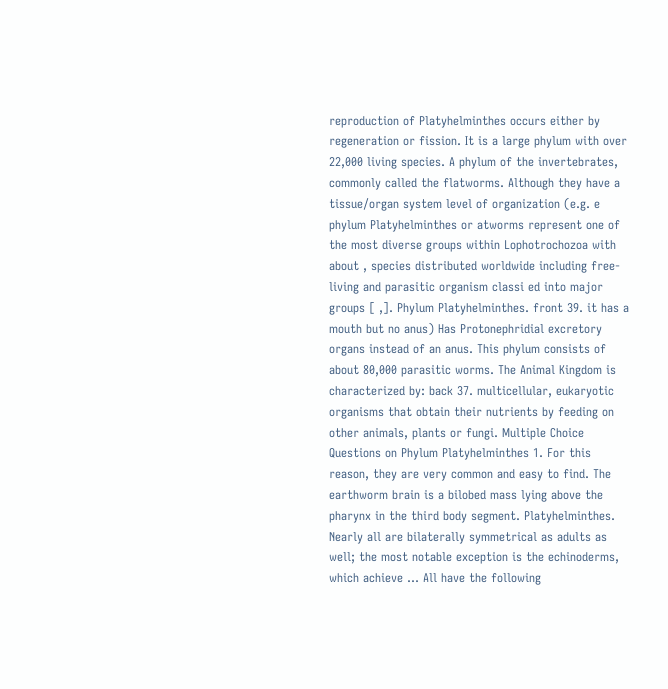reproduction of Platyhelminthes occurs either by regeneration or fission. It is a large phylum with over 22,000 living species. A phylum of the invertebrates, commonly called the flatworms. Although they have a tissue/organ system level of organization (e.g. e phylum Platyhelminthes or atworms represent one of the most diverse groups within Lophotrochozoa with about , species distributed worldwide including free-living and parasitic organism classi ed into major groups [ ,]. Phylum Platyhelminthes. front 39. it has a mouth but no anus) Has Protonephridial excretory organs instead of an anus. This phylum consists of about 80,000 parasitic worms. The Animal Kingdom is characterized by: back 37. multicellular, eukaryotic organisms that obtain their nutrients by feeding on other animals, plants or fungi. Multiple Choice Questions on Phylum Platyhelminthes 1. For this reason, they are very common and easy to find. The earthworm brain is a bilobed mass lying above the pharynx in the third body segment. Platyhelminthes. Nearly all are bilaterally symmetrical as adults as well; the most notable exception is the echinoderms, which achieve … All have the following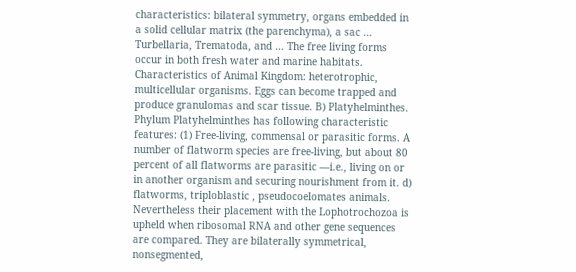characteristics: bilateral symmetry, organs embedded in a solid cellular matrix (the parenchyma), a sac … Turbellaria, Trematoda, and … The free living forms occur in both fresh water and marine habitats. Characteristics of Animal Kingdom: heterotrophic, multicellular organisms. Eggs can become trapped and produce granulomas and scar tissue. B) Platyhelminthes. Phylum Platyhelminthes has following characteristic features: (1) Free-living, commensal or parasitic forms. A number of flatworm species are free-living, but about 80 percent of all flatworms are parasitic —i.e., living on or in another organism and securing nourishment from it. d) flatworms, triploblastic , pseudocoelomates animals. Nevertheless their placement with the Lophotrochozoa is upheld when ribosomal RNA and other gene sequences are compared. They are bilaterally symmetrical, nonsegmented,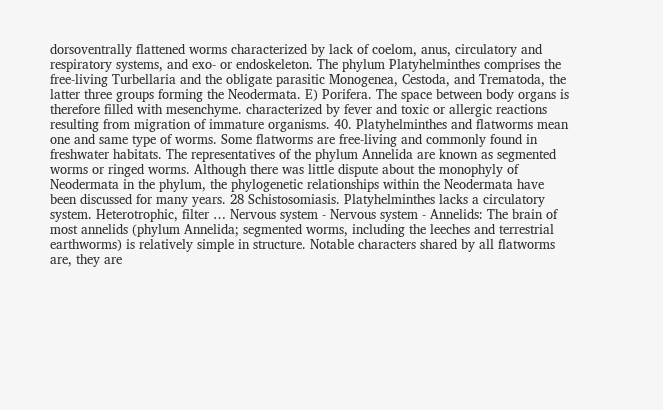dorsoventrally flattened worms characterized by lack of coelom, anus, circulatory and respiratory systems, and exo- or endoskeleton. The phylum Platyhelminthes comprises the free-living Turbellaria and the obligate parasitic Monogenea, Cestoda, and Trematoda, the latter three groups forming the Neodermata. E) Porifera. The space between body organs is therefore filled with mesenchyme. characterized by fever and toxic or allergic reactions resulting from migration of immature organisms. 40. Platyhelminthes and flatworms mean one and same type of worms. Some flatworms are free-living and commonly found in freshwater habitats. The representatives of the phylum Annelida are known as segmented worms or ringed worms. Although there was little dispute about the monophyly of Neodermata in the phylum, the phylogenetic relationships within the Neodermata have been discussed for many years. 28 Schistosomiasis. Platyhelminthes lacks a circulatory system. Heterotrophic, filter … Nervous system - Nervous system - Annelids: The brain of most annelids (phylum Annelida; segmented worms, including the leeches and terrestrial earthworms) is relatively simple in structure. Notable characters shared by all flatworms are, they are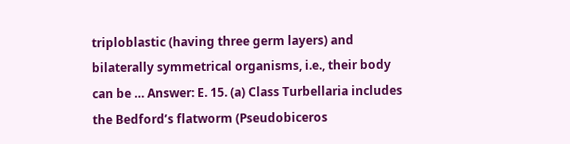triploblastic (having three germ layers) and bilaterally symmetrical organisms, i.e., their body can be … Answer: E. 15. (a) Class Turbellaria includes the Bedford’s flatworm (Pseudobiceros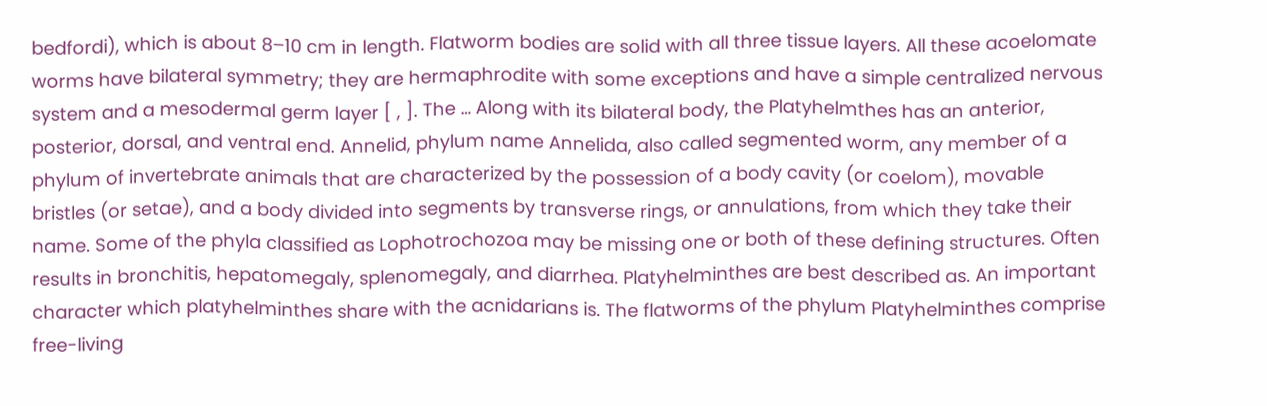bedfordi), which is about 8–10 cm in length. Flatworm bodies are solid with all three tissue layers. All these acoelomate worms have bilateral symmetry; they are hermaphrodite with some exceptions and have a simple centralized nervous system and a mesodermal germ layer [ , ]. The … Along with its bilateral body, the Platyhelmthes has an anterior, posterior, dorsal, and ventral end. Annelid, phylum name Annelida, also called segmented worm, any member of a phylum of invertebrate animals that are characterized by the possession of a body cavity (or coelom), movable bristles (or setae), and a body divided into segments by transverse rings, or annulations, from which they take their name. Some of the phyla classified as Lophotrochozoa may be missing one or both of these defining structures. Often results in bronchitis, hepatomegaly, splenomegaly, and diarrhea. Platyhelminthes are best described as. An important character which platyhelminthes share with the acnidarians is. The flatworms of the phylum Platyhelminthes comprise free-living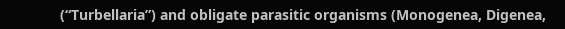(“Turbellaria”) and obligate parasitic organisms (Monogenea, Digenea,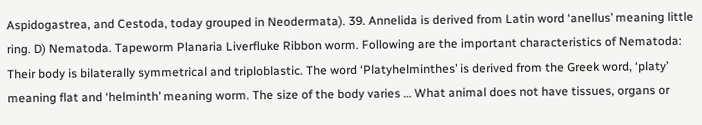Aspidogastrea, and Cestoda, today grouped in Neodermata). 39. Annelida is derived from Latin word ‘anellus’ meaning little ring. D) Nematoda. Tapeworm Planaria Liverfluke Ribbon worm. Following are the important characteristics of Nematoda: Their body is bilaterally symmetrical and triploblastic. The word ‘Platyhelminthes’ is derived from the Greek word, ‘platy’ meaning flat and ‘helminth’ meaning worm. The size of the body varies … What animal does not have tissues, organs or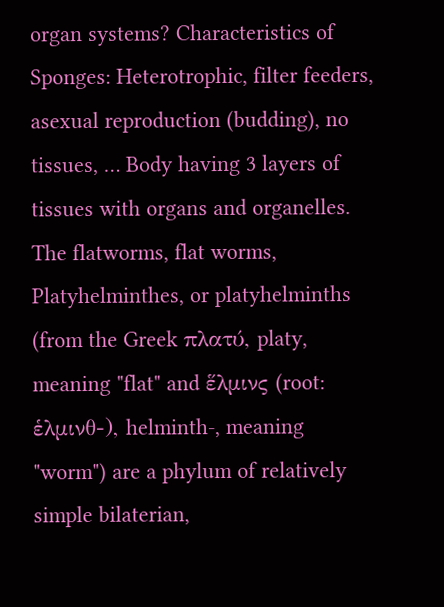organ systems? Characteristics of Sponges: Heterotrophic, filter feeders, asexual reproduction (budding), no tissues, … Body having 3 layers of tissues with organs and organelles. The flatworms, flat worms, Platyhelminthes, or platyhelminths (from the Greek πλατύ, platy, meaning "flat" and ἕλμινς (root: ἑλμινθ-), helminth-, meaning "worm") are a phylum of relatively simple bilaterian,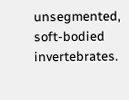unsegmented, soft-bodied invertebrates.